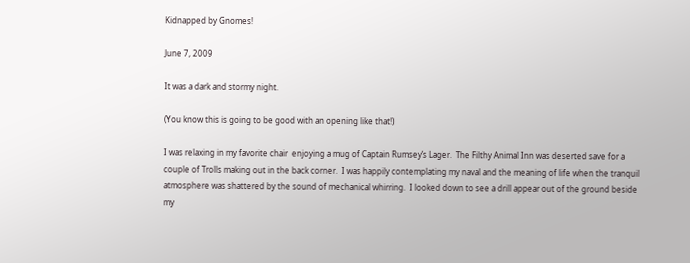Kidnapped by Gnomes!

June 7, 2009

It was a dark and stormy night.

(You know this is going to be good with an opening like that!)

I was relaxing in my favorite chair  enjoying a mug of Captain Rumsey’s Lager.  The Filthy Animal Inn was deserted save for a couple of Trolls making out in the back corner.  I was happily contemplating my naval and the meaning of life when the tranquil atmosphere was shattered by the sound of mechanical whirring.  I looked down to see a drill appear out of the ground beside my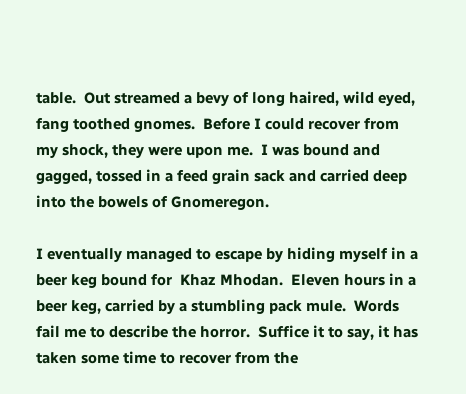table.  Out streamed a bevy of long haired, wild eyed, fang toothed gnomes.  Before I could recover from my shock, they were upon me.  I was bound and gagged, tossed in a feed grain sack and carried deep into the bowels of Gnomeregon.

I eventually managed to escape by hiding myself in a beer keg bound for  Khaz Mhodan.  Eleven hours in a beer keg, carried by a stumbling pack mule.  Words fail me to describe the horror.  Suffice it to say, it has taken some time to recover from the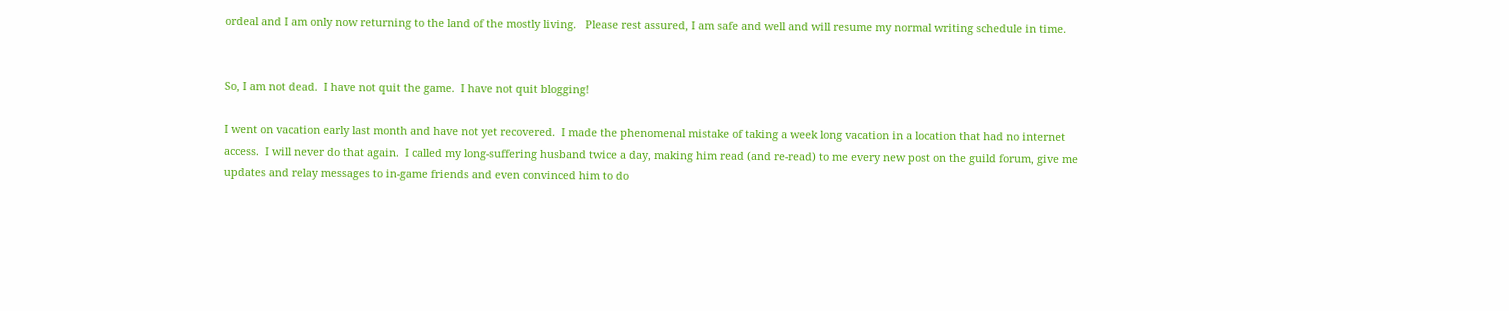ordeal and I am only now returning to the land of the mostly living.   Please rest assured, I am safe and well and will resume my normal writing schedule in time.


So, I am not dead.  I have not quit the game.  I have not quit blogging!

I went on vacation early last month and have not yet recovered.  I made the phenomenal mistake of taking a week long vacation in a location that had no internet access.  I will never do that again.  I called my long-suffering husband twice a day, making him read (and re-read) to me every new post on the guild forum, give me updates and relay messages to in-game friends and even convinced him to do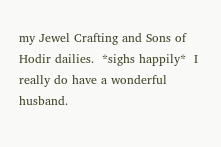my Jewel Crafting and Sons of Hodir dailies.  *sighs happily*  I really do have a wonderful husband.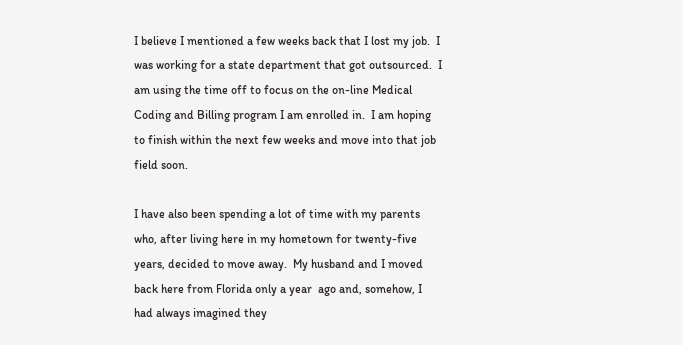I believe I mentioned a few weeks back that I lost my job.  I was working for a state department that got outsourced.  I am using the time off to focus on the on-line Medical Coding and Billing program I am enrolled in.  I am hoping to finish within the next few weeks and move into that job field soon.

I have also been spending a lot of time with my parents who, after living here in my hometown for twenty-five years, decided to move away.  My husband and I moved back here from Florida only a year  ago and, somehow, I had always imagined they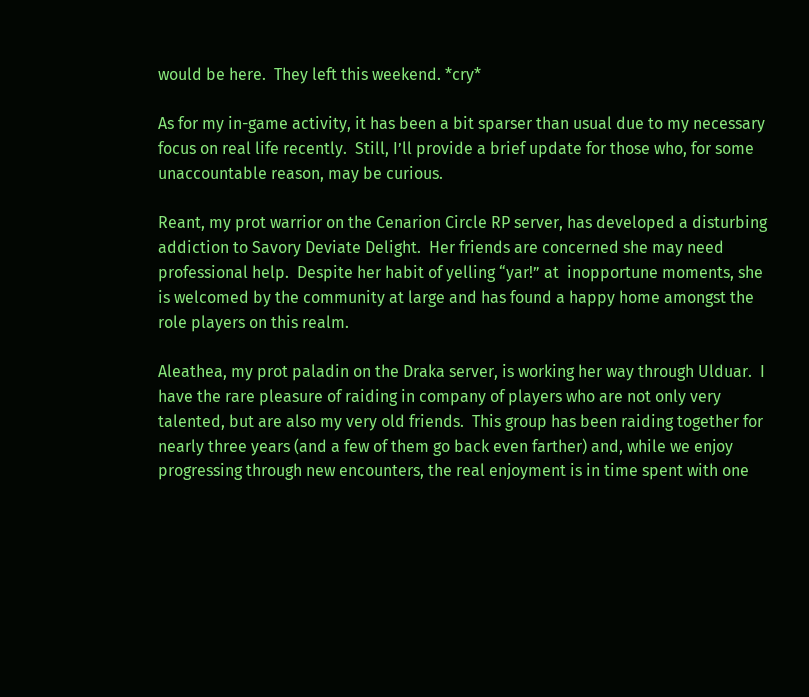would be here.  They left this weekend. *cry*

As for my in-game activity, it has been a bit sparser than usual due to my necessary focus on real life recently.  Still, I’ll provide a brief update for those who, for some unaccountable reason, may be curious.

Reant, my prot warrior on the Cenarion Circle RP server, has developed a disturbing addiction to Savory Deviate Delight.  Her friends are concerned she may need professional help.  Despite her habit of yelling “yar!” at  inopportune moments, she is welcomed by the community at large and has found a happy home amongst the role players on this realm.

Aleathea, my prot paladin on the Draka server, is working her way through Ulduar.  I have the rare pleasure of raiding in company of players who are not only very talented, but are also my very old friends.  This group has been raiding together for nearly three years (and a few of them go back even farther) and, while we enjoy progressing through new encounters, the real enjoyment is in time spent with one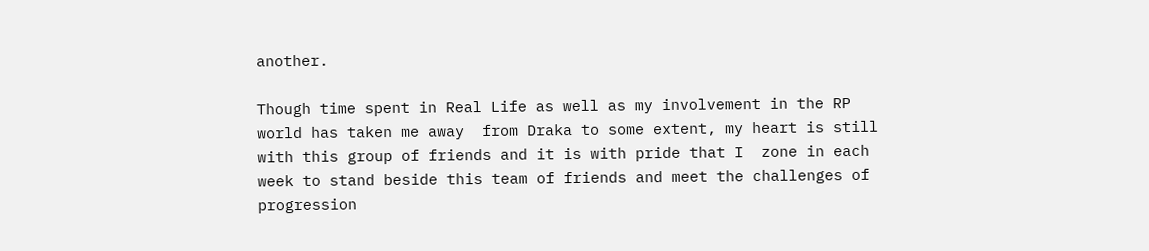another.

Though time spent in Real Life as well as my involvement in the RP world has taken me away  from Draka to some extent, my heart is still with this group of friends and it is with pride that I  zone in each week to stand beside this team of friends and meet the challenges of progression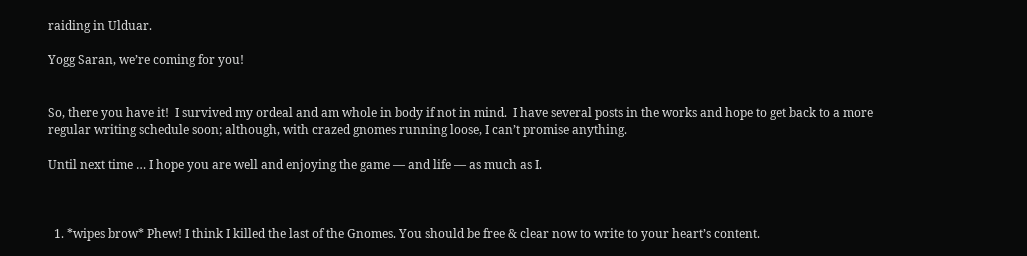raiding in Ulduar.

Yogg Saran, we’re coming for you!


So, there you have it!  I survived my ordeal and am whole in body if not in mind.  I have several posts in the works and hope to get back to a more regular writing schedule soon; although, with crazed gnomes running loose, I can’t promise anything.

Until next time … I hope you are well and enjoying the game — and life — as much as I.



  1. *wipes brow* Phew! I think I killed the last of the Gnomes. You should be free & clear now to write to your heart’s content.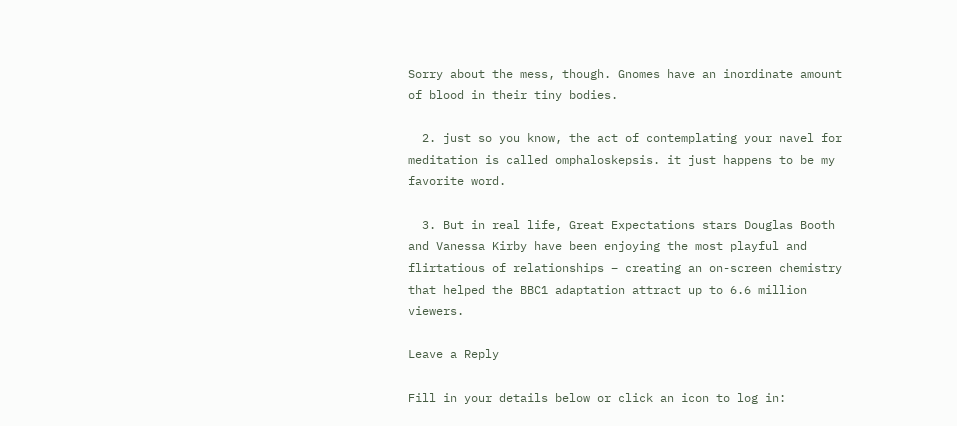Sorry about the mess, though. Gnomes have an inordinate amount of blood in their tiny bodies.

  2. just so you know, the act of contemplating your navel for meditation is called omphaloskepsis. it just happens to be my favorite word.

  3. But in real life, Great Expectations stars Douglas Booth and Vanessa Kirby have been enjoying the most playful and flirtatious of relationships – creating an on-screen chemistry that helped the BBC1 adaptation attract up to 6.6 million viewers.

Leave a Reply

Fill in your details below or click an icon to log in: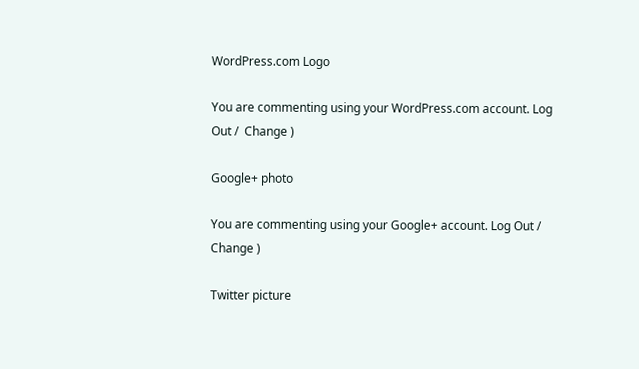WordPress.com Logo

You are commenting using your WordPress.com account. Log Out /  Change )

Google+ photo

You are commenting using your Google+ account. Log Out /  Change )

Twitter picture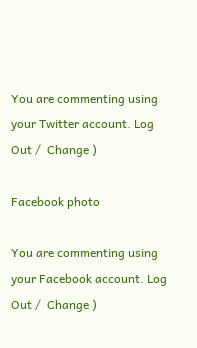You are commenting using your Twitter account. Log Out /  Change )

Facebook photo

You are commenting using your Facebook account. Log Out /  Change )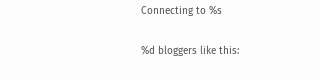Connecting to %s

%d bloggers like this: